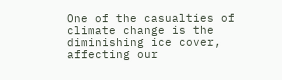One of the casualties of climate change is the diminishing ice cover, affecting our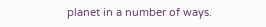planet in a number of ways.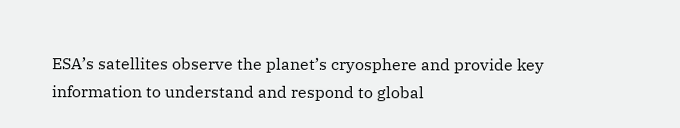ESA’s satellites observe the planet’s cryosphere and provide key information to understand and respond to global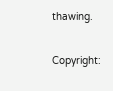thawing.

Copyright: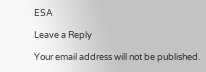ESA

Leave a Reply

Your email address will not be published.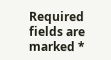Required fields are marked *